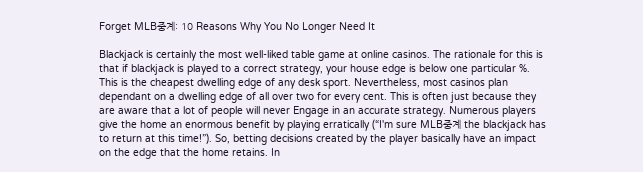Forget MLB중계: 10 Reasons Why You No Longer Need It

Blackjack is certainly the most well-liked table game at online casinos. The rationale for this is that if blackjack is played to a correct strategy, your house edge is below one particular %. This is the cheapest dwelling edge of any desk sport. Nevertheless, most casinos plan dependant on a dwelling edge of all over two for every cent. This is often just because they are aware that a lot of people will never Engage in an accurate strategy. Numerous players give the home an enormous benefit by playing erratically (“I'm sure MLB중계 the blackjack has to return at this time!”). So, betting decisions created by the player basically have an impact on the edge that the home retains. In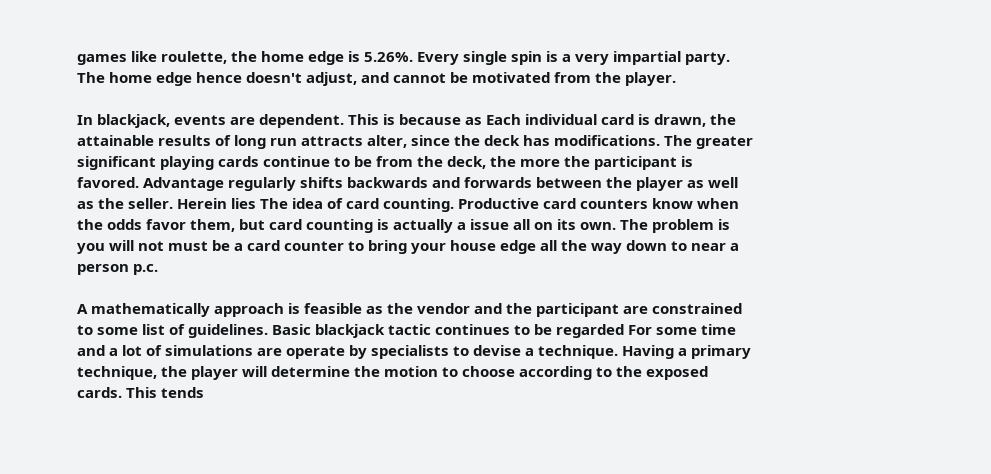games like roulette, the home edge is 5.26%. Every single spin is a very impartial party. The home edge hence doesn't adjust, and cannot be motivated from the player.

In blackjack, events are dependent. This is because as Each individual card is drawn, the attainable results of long run attracts alter, since the deck has modifications. The greater significant playing cards continue to be from the deck, the more the participant is favored. Advantage regularly shifts backwards and forwards between the player as well as the seller. Herein lies The idea of card counting. Productive card counters know when the odds favor them, but card counting is actually a issue all on its own. The problem is you will not must be a card counter to bring your house edge all the way down to near a person p.c.

A mathematically approach is feasible as the vendor and the participant are constrained to some list of guidelines. Basic blackjack tactic continues to be regarded For some time and a lot of simulations are operate by specialists to devise a technique. Having a primary technique, the player will determine the motion to choose according to the exposed cards. This tends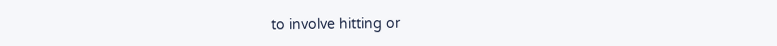to involve hitting or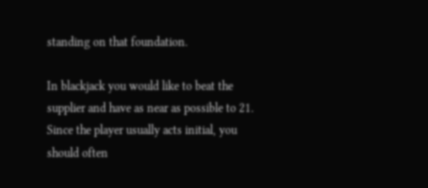standing on that foundation.

In blackjack you would like to beat the supplier and have as near as possible to 21. Since the player usually acts initial, you should often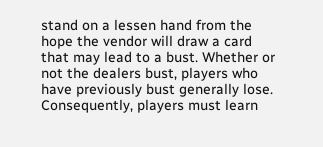stand on a lessen hand from the hope the vendor will draw a card that may lead to a bust. Whether or not the dealers bust, players who have previously bust generally lose. Consequently, players must learn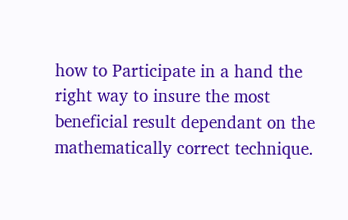how to Participate in a hand the right way to insure the most beneficial result dependant on the mathematically correct technique.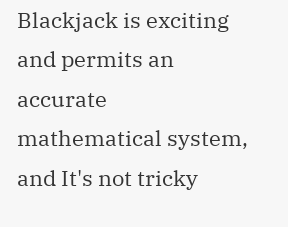Blackjack is exciting and permits an accurate mathematical system, and It's not tricky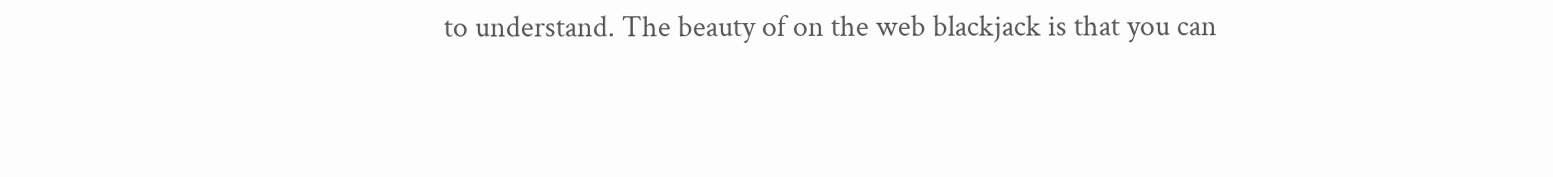to understand. The beauty of on the web blackjack is that you can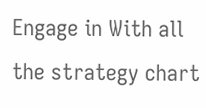Engage in With all the strategy chart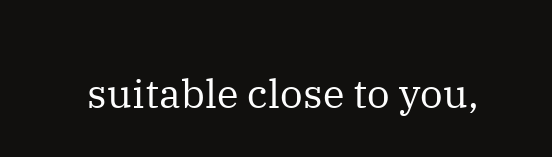suitable close to you,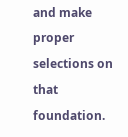and make proper selections on that foundation.